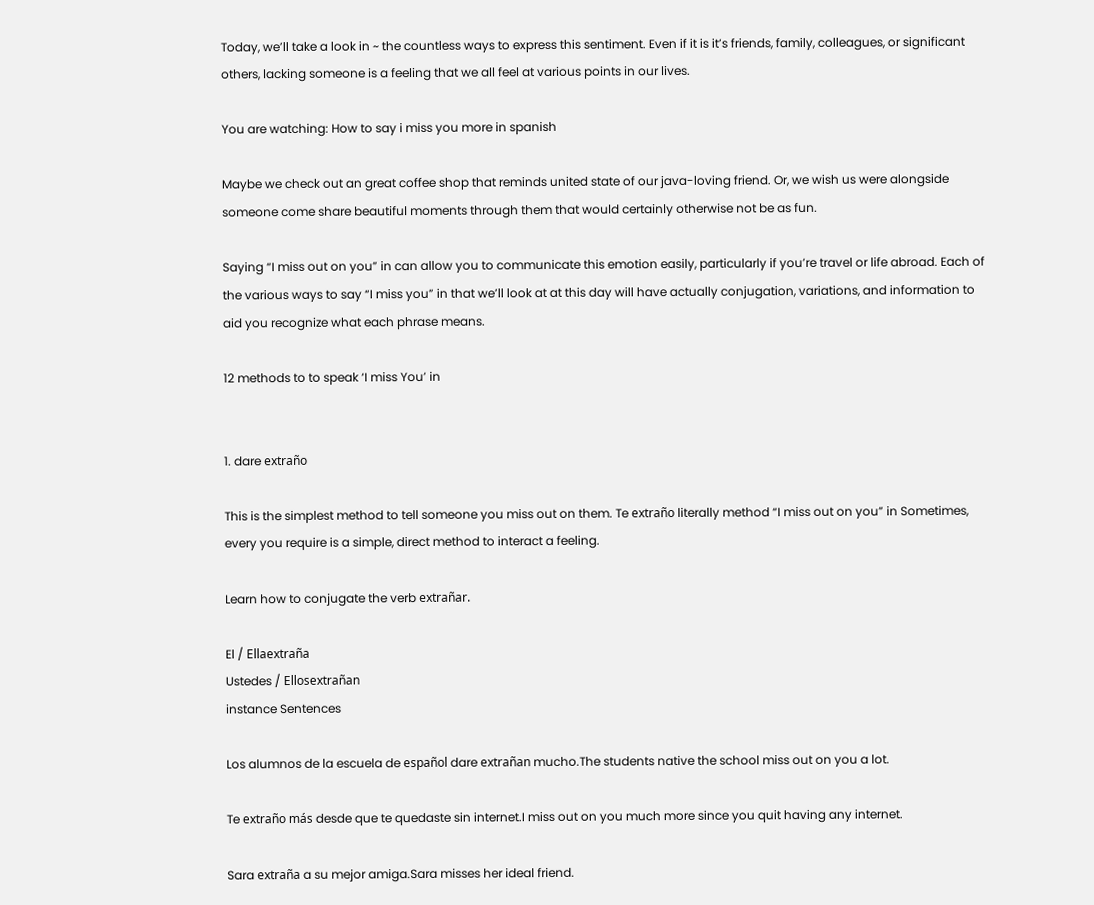Today, we’ll take a look in ~ the countless ways to express this sentiment. Even if it is it’s friends, family, colleagues, or significant others, lacking someone is a feeling that we all feel at various points in our lives.

You are watching: How to say i miss you more in spanish

Maybe we check out an great coffee shop that reminds united state of our java-loving friend. Or, we wish us were alongside someone come share beautiful moments through them that would certainly otherwise not be as fun.

Saying “I miss out on you” in can allow you to communicate this emotion easily, particularly if you’re travel or life abroad. Each of the various ways to say “I miss you” in that we’ll look at at this day will have actually conjugation, variations, and information to aid you recognize what each phrase means.

12 methods to to speak ‘I miss You’ in


1. dare extraño

This is the simplest method to tell someone you miss out on them. Te extraño literally method “I miss out on you” in Sometimes, every you require is a simple, direct method to interact a feeling.

Learn how to conjugate the verb extrañar.

El / Ellaextraña
Ustedes / Ellosextrañan
instance Sentences

Los alumnos de la escuela de español dare extrañan mucho.The students native the school miss out on you a lot.

Te extraño más desde que te quedaste sin internet.I miss out on you much more since you quit having any internet.

Sara extraña a su mejor amiga.Sara misses her ideal friend.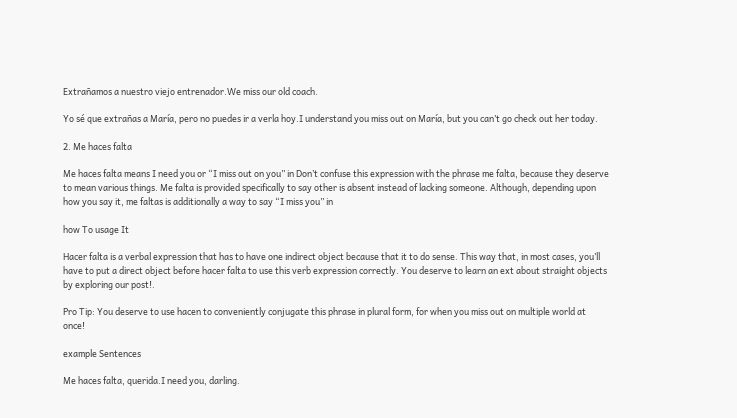Extrañamos a nuestro viejo entrenador.We miss our old coach.

Yo sé que extrañas a María, pero no puedes ir a verla hoy.I understand you miss out on María, but you can’t go check out her today.

2. Me haces falta

Me haces falta means I need you or “I miss out on you” in Don’t confuse this expression with the phrase me falta, because they deserve to mean various things. Me falta is provided specifically to say other is absent instead of lacking someone. Although, depending upon how you say it, me faltas is additionally a way to say “I miss you” in

how To usage It

Hacer falta is a verbal expression that has to have one indirect object because that it to do sense. This way that, in most cases, you’ll have to put a direct object before hacer falta to use this verb expression correctly. You deserve to learn an ext about straight objects by exploring our post!.

Pro Tip: You deserve to use hacen to conveniently conjugate this phrase in plural form, for when you miss out on multiple world at once!

example Sentences

Me haces falta, querida.I need you, darling.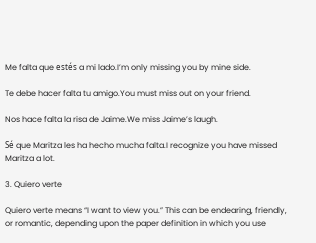Me falta que estés a mi lado.I’m only missing you by mine side.

Te debe hacer falta tu amigo.You must miss out on your friend.

Nos hace falta la risa de Jaime.We miss Jaime’s laugh.

Sé que Maritza les ha hecho mucha falta.I recognize you have missed Maritza a lot.

3. Quiero verte

Quiero verte means “I want to view you.” This can be endearing, friendly, or romantic, depending upon the paper definition in which you use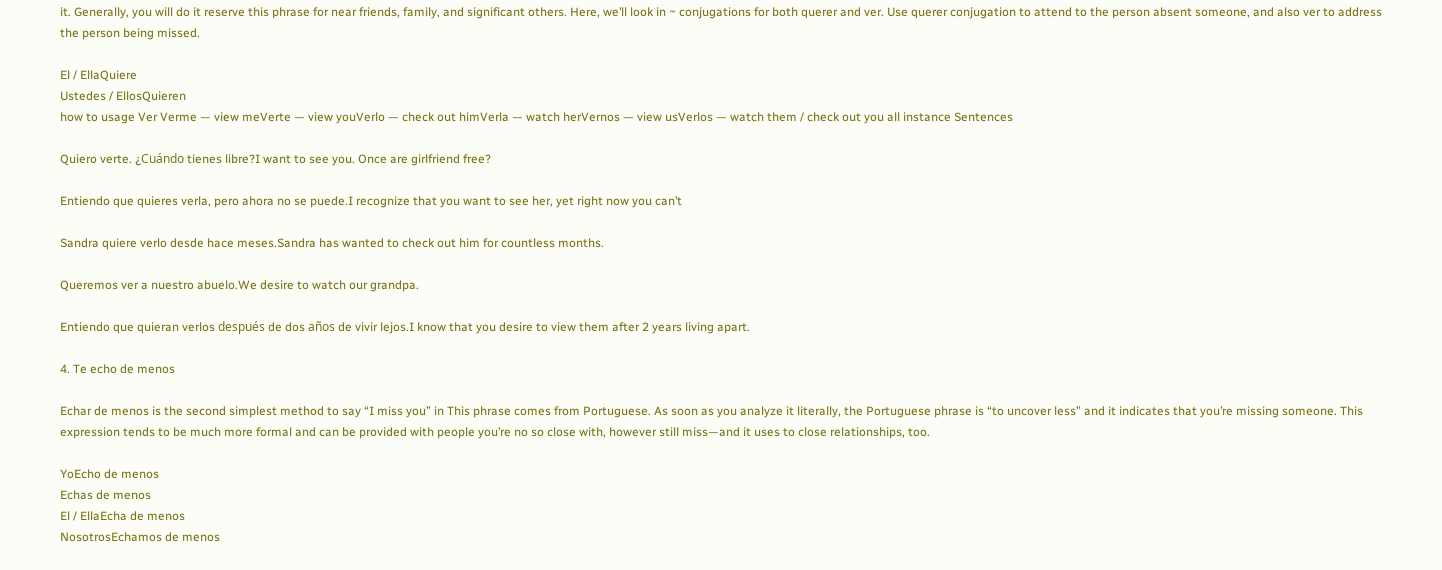it. Generally, you will do it reserve this phrase for near friends, family, and significant others. Here, we’ll look in ~ conjugations for both querer and ver. Use querer conjugation to attend to the person absent someone, and also ver to address the person being missed.

El / EllaQuiere
Ustedes / EllosQuieren
how to usage Ver Verme — view meVerte — view youVerlo — check out himVerla — watch herVernos — view usVerlos — watch them / check out you all instance Sentences

Quiero verte. ¿Cuándo tienes libre?I want to see you. Once are girlfriend free?

Entiendo que quieres verla, pero ahora no se puede.I recognize that you want to see her, yet right now you can’t

Sandra quiere verlo desde hace meses.Sandra has wanted to check out him for countless months.

Queremos ver a nuestro abuelo.We desire to watch our grandpa.

Entiendo que quieran verlos después de dos años de vivir lejos.I know that you desire to view them after 2 years living apart.

4. Te echo de menos

Echar de menos is the second simplest method to say “I miss you” in This phrase comes from Portuguese. As soon as you analyze it literally, the Portuguese phrase is “to uncover less” and it indicates that you’re missing someone. This expression tends to be much more formal and can be provided with people you’re no so close with, however still miss—and it uses to close relationships, too.

YoEcho de menos
Echas de menos
El / EllaEcha de menos
NosotrosEchamos de menos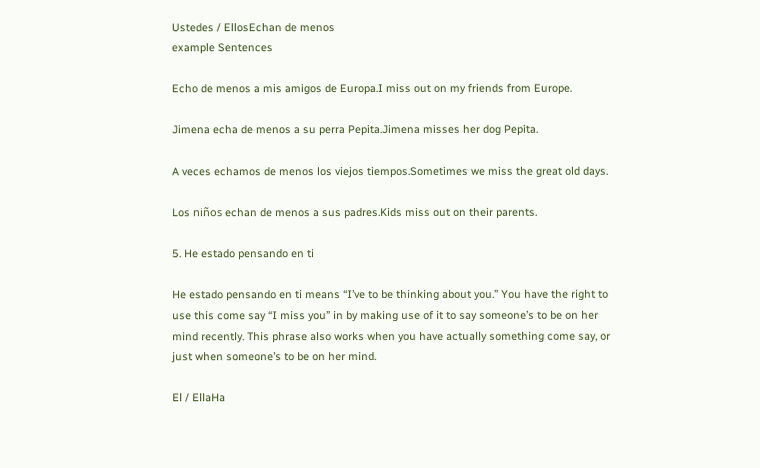Ustedes / EllosEchan de menos
example Sentences

Echo de menos a mis amigos de Europa.I miss out on my friends from Europe.

Jimena echa de menos a su perra Pepita.Jimena misses her dog Pepita.

A veces echamos de menos los viejos tiempos.Sometimes we miss the great old days.

Los niños echan de menos a sus padres.Kids miss out on their parents.

5. He estado pensando en ti

He estado pensando en ti means “I’ve to be thinking about you.” You have the right to use this come say “I miss you” in by making use of it to say someone’s to be on her mind recently. This phrase also works when you have actually something come say, or just when someone’s to be on her mind.

El / EllaHa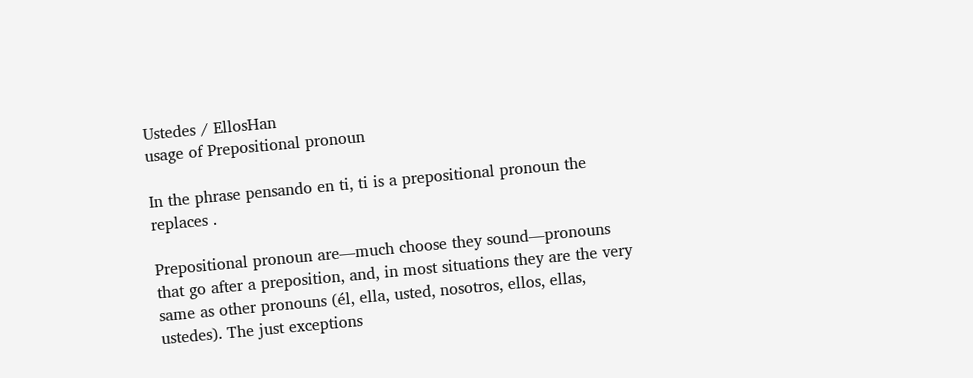Ustedes / EllosHan
usage of Prepositional pronoun

In the phrase pensando en ti, ti is a prepositional pronoun the replaces .

Prepositional pronoun are—much choose they sound—pronouns that go after a preposition, and, in most situations they are the very same as other pronouns (él, ella, usted, nosotros, ellos, ellas, ustedes). The just exceptions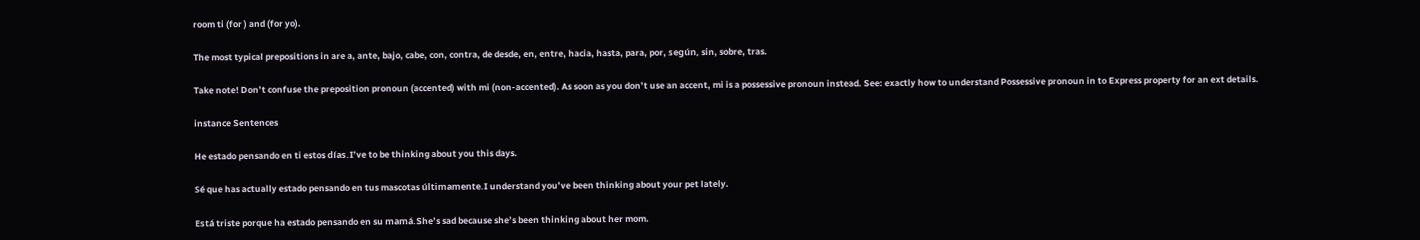room ti (for ) and (for yo).

The most typical prepositions in are a, ante, bajo, cabe, con, contra, de desde, en, entre, hacia, hasta, para, por, según, sin, sobre, tras.

Take note! Don’t confuse the preposition pronoun (accented) with mi (non-accented). As soon as you don’t use an accent, mi is a possessive pronoun instead. See: exactly how to understand Possessive pronoun in to Express property for an ext details.

instance Sentences

He estado pensando en ti estos días.I’ve to be thinking about you this days.

Sé que has actually estado pensando en tus mascotas últimamente.I understand you’ve been thinking about your pet lately.

Está triste porque ha estado pensando en su mamá.She’s sad because she’s been thinking about her mom.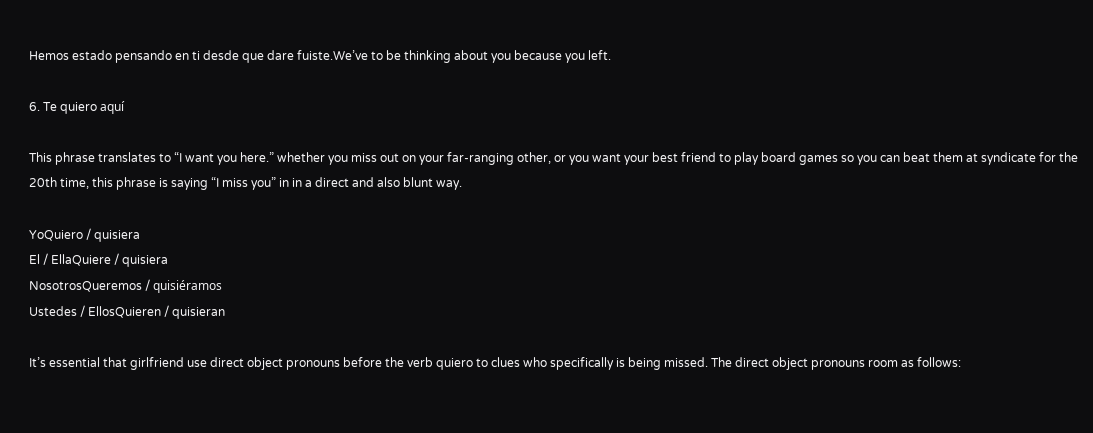Hemos estado pensando en ti desde que dare fuiste.We’ve to be thinking about you because you left.

6. Te quiero aquí

This phrase translates to “I want you here.” whether you miss out on your far-ranging other, or you want your best friend to play board games so you can beat them at syndicate for the 20th time, this phrase is saying “I miss you” in in a direct and also blunt way.

YoQuiero / quisiera
El / EllaQuiere / quisiera
NosotrosQueremos / quisiéramos
Ustedes / EllosQuieren / quisieran

It’s essential that girlfriend use direct object pronouns before the verb quiero to clues who specifically is being missed. The direct object pronouns room as follows: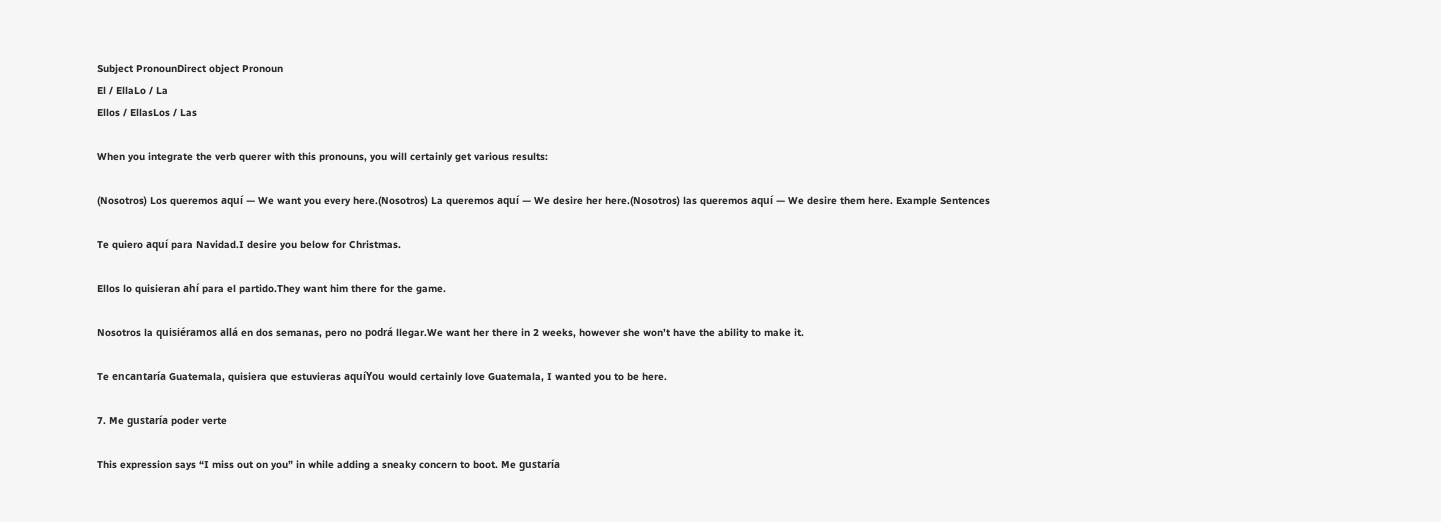Subject PronounDirect object Pronoun
El / EllaLo / La
Ellos / EllasLos / Las

When you integrate the verb querer with this pronouns, you will certainly get various results:

(Nosotros) Los queremos aquí — We want you every here.(Nosotros) La queremos aquí — We desire her here.(Nosotros) las queremos aquí — We desire them here. Example Sentences

Te quiero aquí para Navidad.I desire you below for Christmas.

Ellos lo quisieran ahí para el partido.They want him there for the game.

Nosotros la quisiéramos allá en dos semanas, pero no podrá llegar.We want her there in 2 weeks, however she won’t have the ability to make it.

Te encantaría Guatemala, quisiera que estuvieras aquíYou would certainly love Guatemala, I wanted you to be here.

7. Me gustaría poder verte

This expression says “I miss out on you” in while adding a sneaky concern to boot. Me gustaría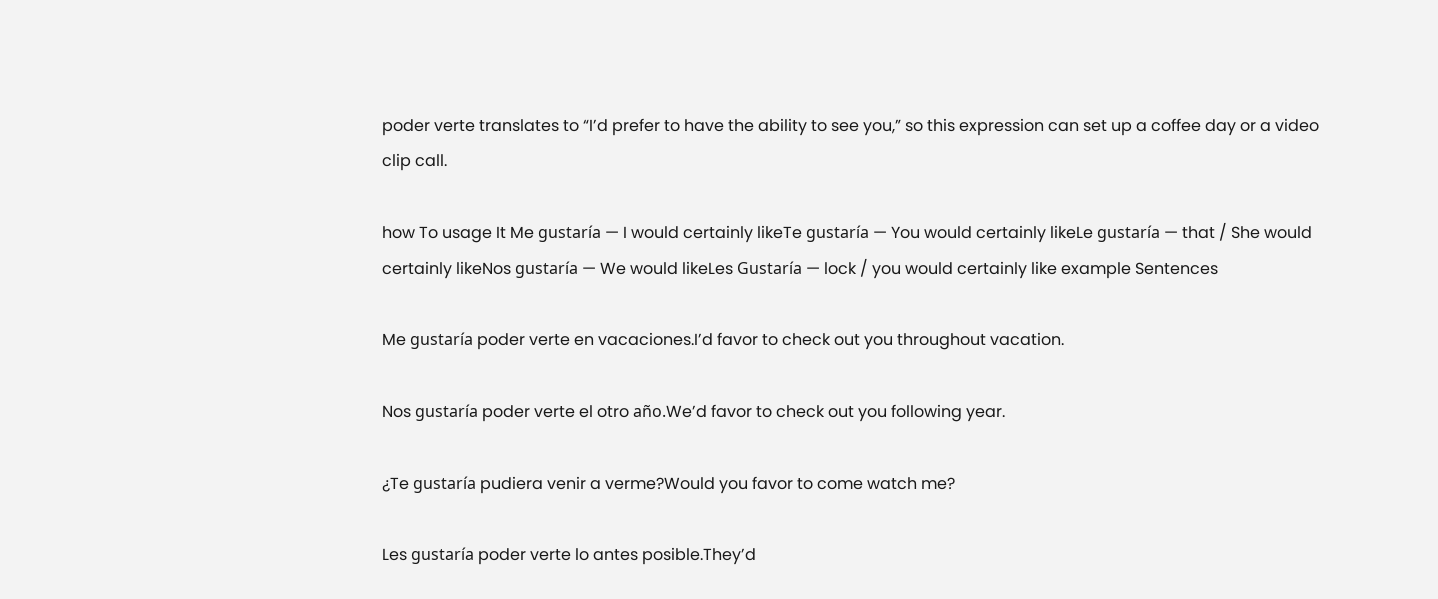poder verte translates to “I’d prefer to have the ability to see you,” so this expression can set up a coffee day or a video clip call.

how To usage It Me gustaría — I would certainly likeTe gustaría — You would certainly likeLe gustaría — that / She would certainly likeNos gustaría — We would likeLes Gustaría — lock / you would certainly like example Sentences

Me gustaría poder verte en vacaciones.I’d favor to check out you throughout vacation.

Nos gustaría poder verte el otro año.We’d favor to check out you following year.

¿Te gustaría pudiera venir a verme?Would you favor to come watch me?

Les gustaría poder verte lo antes posible.They’d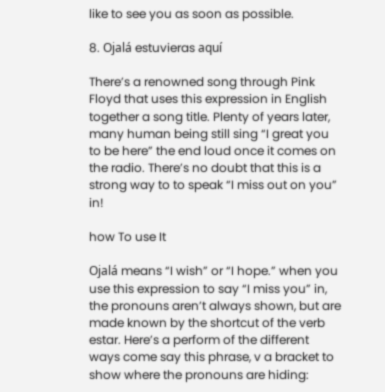like to see you as soon as possible.

8. Ojalá estuvieras aquí

There’s a renowned song through Pink Floyd that uses this expression in English together a song title. Plenty of years later, many human being still sing “I great you to be here” the end loud once it comes on the radio. There’s no doubt that this is a strong way to to speak “I miss out on you” in!

how To use It

Ojalá means “I wish” or “I hope.” when you use this expression to say “I miss you” in, the pronouns aren’t always shown, but are made known by the shortcut of the verb estar. Here’s a perform of the different ways come say this phrase, v a bracket to show where the pronouns are hiding: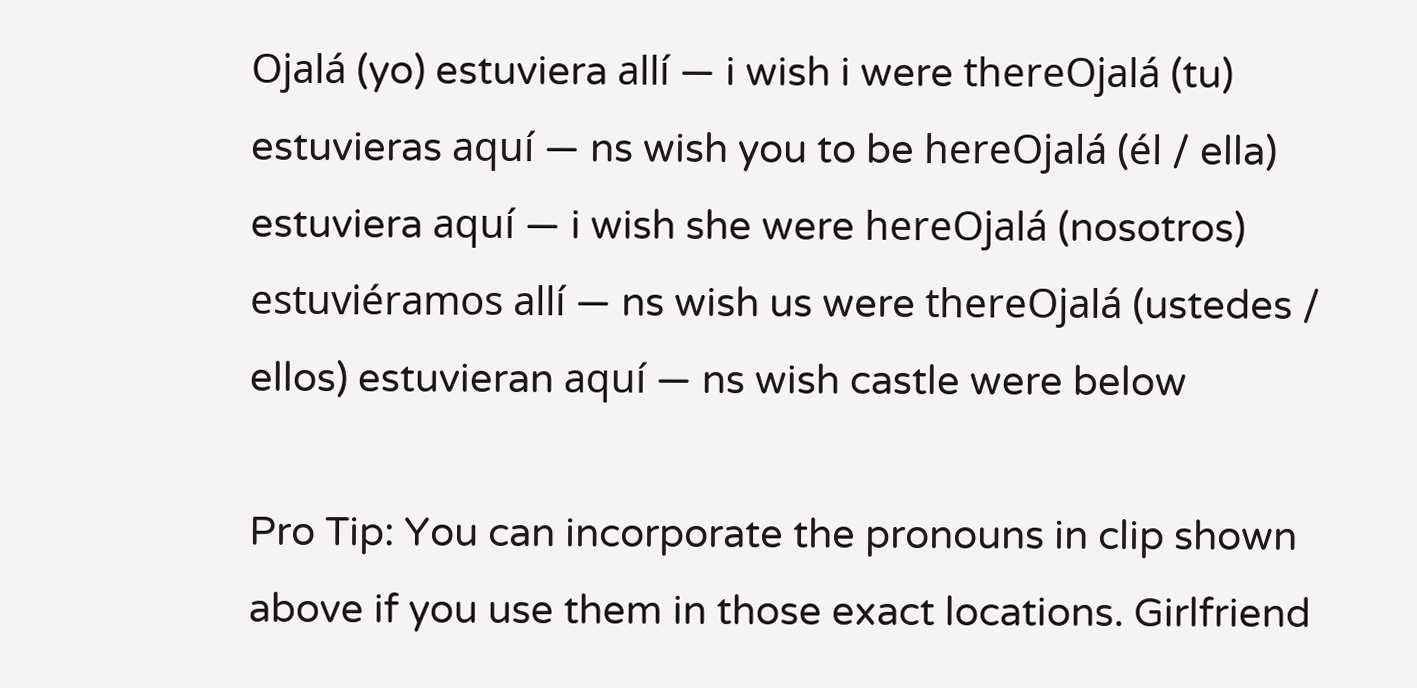Ojalá (yo) estuviera allí — i wish i were thereOjalá (tu) estuvieras aquí — ns wish you to be hereOjalá (él / ella) estuviera aquí — i wish she were hereOjalá (nosotros) estuviéramos allí — ns wish us were thereOjalá (ustedes / ellos) estuvieran aquí — ns wish castle were below

Pro Tip: You can incorporate the pronouns in clip shown above if you use them in those exact locations. Girlfriend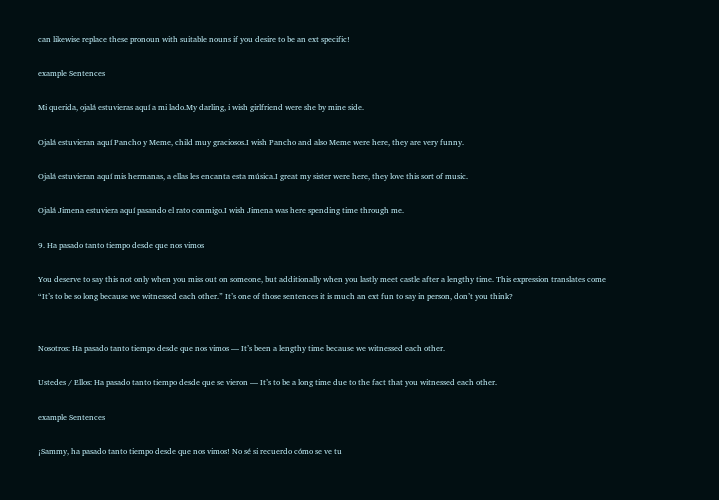can likewise replace these pronoun with suitable nouns if you desire to be an ext specific!

example Sentences

Mi querida, ojalá estuvieras aquí a mi lado.My darling, i wish girlfriend were she by mine side.

Ojalá estuvieran aquí Pancho y Meme, child muy graciosos.I wish Pancho and also Meme were here, they are very funny.

Ojalá estuvieran aquí mis hermanas, a ellas les encanta esta música.I great my sister were here, they love this sort of music.

Ojalá Jimena estuviera aquí pasando el rato conmigo.I wish Jimena was here spending time through me.

9. Ha pasado tanto tiempo desde que nos vimos

You deserve to say this not only when you miss out on someone, but additionally when you lastly meet castle after a lengthy time. This expression translates come “It’s to be so long because we witnessed each other.” It’s one of those sentences it is much an ext fun to say in person, don’t you think?


Nosotros: Ha pasado tanto tiempo desde que nos vimos — It’s been a lengthy time because we witnessed each other.

Ustedes / Ellos: Ha pasado tanto tiempo desde que se vieron — It’s to be a long time due to the fact that you witnessed each other.

example Sentences

¡Sammy, ha pasado tanto tiempo desde que nos vimos! No sé si recuerdo cómo se ve tu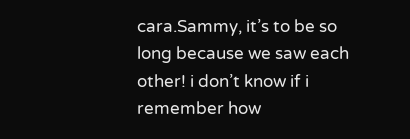cara.Sammy, it’s to be so long because we saw each other! i don’t know if i remember how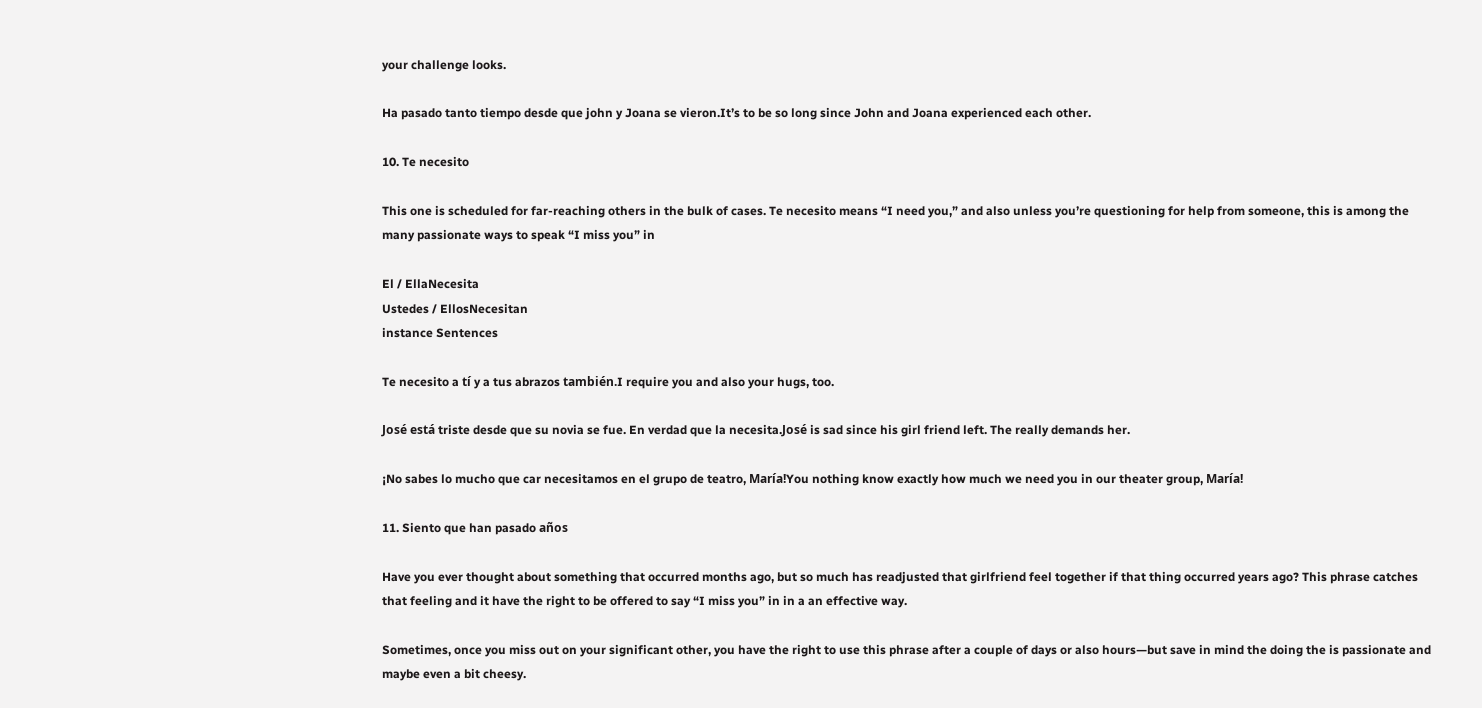your challenge looks.

Ha pasado tanto tiempo desde que john y Joana se vieron.It’s to be so long since John and Joana experienced each other.

10. Te necesito

This one is scheduled for far-reaching others in the bulk of cases. Te necesito means “I need you,” and also unless you’re questioning for help from someone, this is among the many passionate ways to speak “I miss you” in

El / EllaNecesita
Ustedes / EllosNecesitan
instance Sentences

Te necesito a tí y a tus abrazos también.I require you and also your hugs, too.

José está triste desde que su novia se fue. En verdad que la necesita.José is sad since his girl friend left. The really demands her.

¡No sabes lo mucho que car necesitamos en el grupo de teatro, María!You nothing know exactly how much we need you in our theater group, María!

11. Siento que han pasado años

Have you ever thought about something that occurred months ago, but so much has readjusted that girlfriend feel together if that thing occurred years ago? This phrase catches that feeling and it have the right to be offered to say “I miss you” in in a an effective way.

Sometimes, once you miss out on your significant other, you have the right to use this phrase after a couple of days or also hours—but save in mind the doing the is passionate and maybe even a bit cheesy.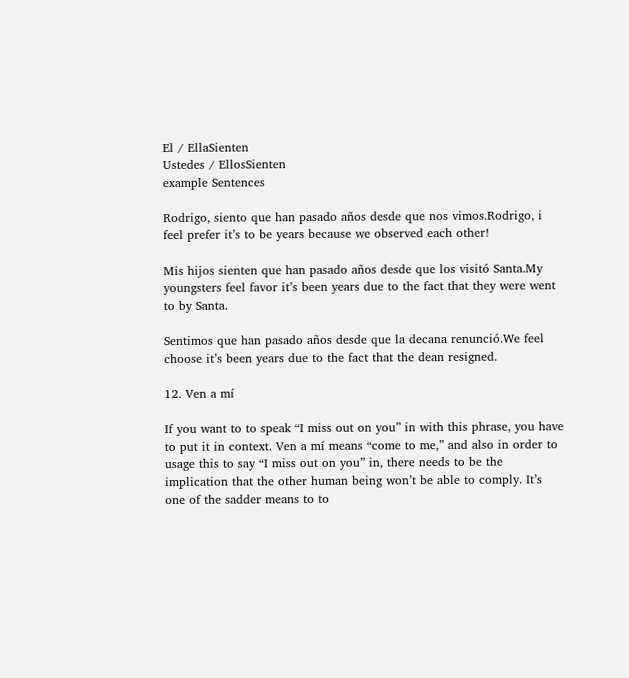El / EllaSienten
Ustedes / EllosSienten
example Sentences

Rodrigo, siento que han pasado años desde que nos vimos.Rodrigo, i feel prefer it’s to be years because we observed each other!

Mis hijos sienten que han pasado años desde que los visitó Santa.My youngsters feel favor it’s been years due to the fact that they were went to by Santa.

Sentimos que han pasado años desde que la decana renunció.We feel choose it’s been years due to the fact that the dean resigned.

12. Ven a mí

If you want to to speak “I miss out on you” in with this phrase, you have to put it in context. Ven a mí means “come to me,” and also in order to usage this to say “I miss out on you” in, there needs to be the implication that the other human being won’t be able to comply. It’s one of the sadder means to to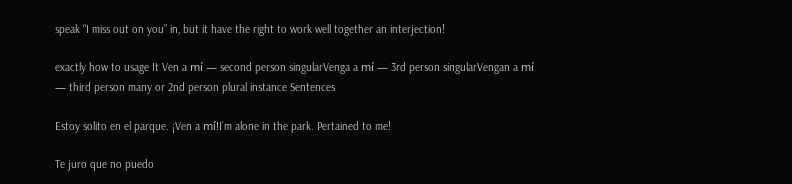speak “I miss out on you” in, but it have the right to work well together an interjection!

exactly how to usage It Ven a mí — second person singularVenga a mí — 3rd person singularVengan a mí — third person many or 2nd person plural instance Sentences

Estoy solito en el parque. ¡Ven a mí!I’m alone in the park. Pertained to me!

Te juro que no puedo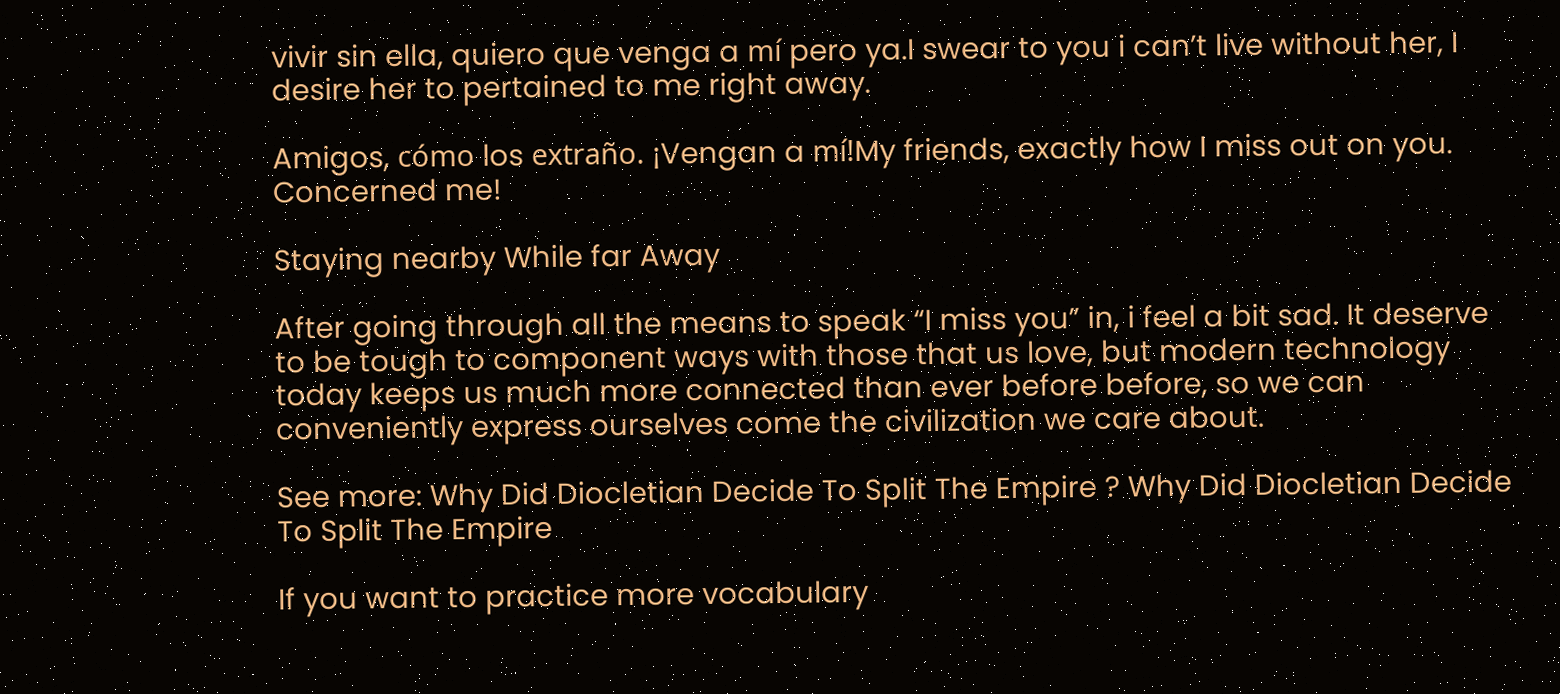vivir sin ella, quiero que venga a mí pero ya.I swear to you i can’t live without her, I desire her to pertained to me right away.

Amigos, cómo los extraño. ¡Vengan a mí!My friends, exactly how I miss out on you. Concerned me!

Staying nearby While far Away

After going through all the means to speak “I miss you” in, i feel a bit sad. It deserve to be tough to component ways with those that us love, but modern technology today keeps us much more connected than ever before before, so we can conveniently express ourselves come the civilization we care about.

See more: Why Did Diocletian Decide To Split The Empire ? Why Did Diocletian Decide To Split The Empire

If you want to practice more vocabulary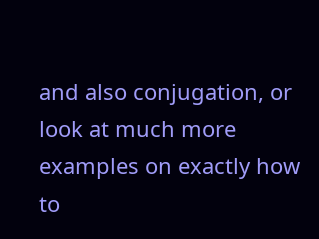and also conjugation, or look at much more examples on exactly how to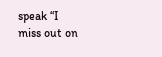speak “I miss out on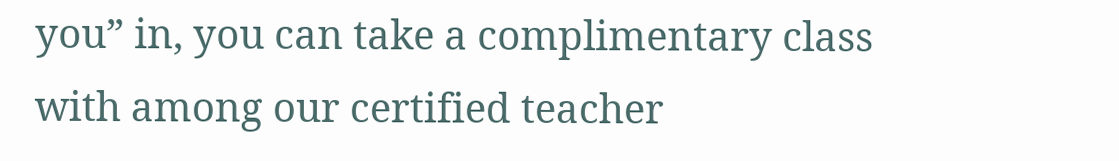you” in, you can take a complimentary class with among our certified teacher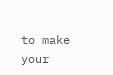to make your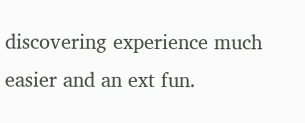discovering experience much easier and an ext fun.